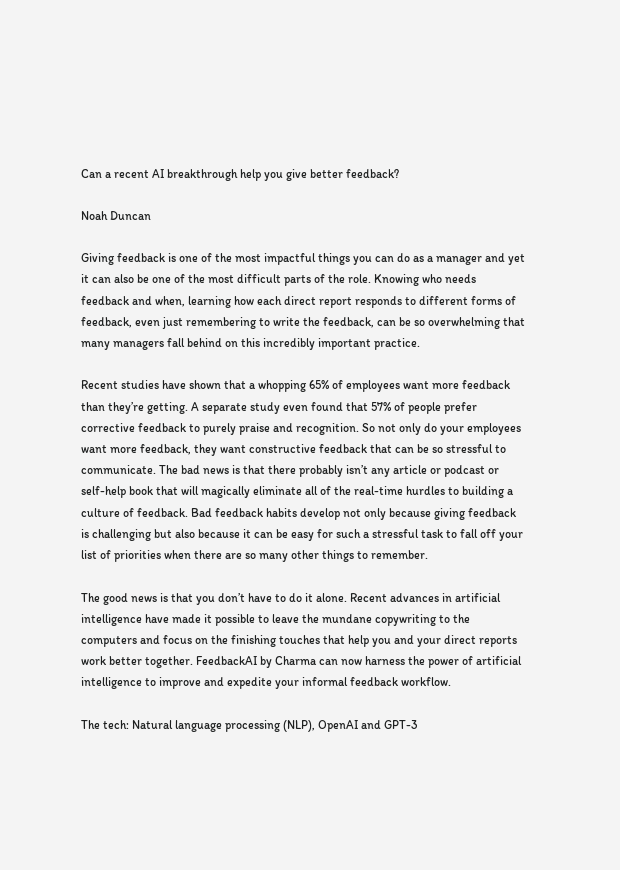Can a recent AI breakthrough help you give better feedback?

Noah Duncan

Giving feedback is one of the most impactful things you can do as a manager and yet it can also be one of the most difficult parts of the role. Knowing who needs feedback and when, learning how each direct report responds to different forms of feedback, even just remembering to write the feedback, can be so overwhelming that many managers fall behind on this incredibly important practice.

Recent studies have shown that a whopping 65% of employees want more feedback than they’re getting. A separate study even found that 57% of people prefer corrective feedback to purely praise and recognition. So not only do your employees want more feedback, they want constructive feedback that can be so stressful to communicate. The bad news is that there probably isn’t any article or podcast or self-help book that will magically eliminate all of the real-time hurdles to building a culture of feedback. Bad feedback habits develop not only because giving feedback is challenging but also because it can be easy for such a stressful task to fall off your list of priorities when there are so many other things to remember.

The good news is that you don’t have to do it alone. Recent advances in artificial intelligence have made it possible to leave the mundane copywriting to the computers and focus on the finishing touches that help you and your direct reports work better together. FeedbackAI by Charma can now harness the power of artificial intelligence to improve and expedite your informal feedback workflow.

The tech: Natural language processing (NLP), OpenAI and GPT-3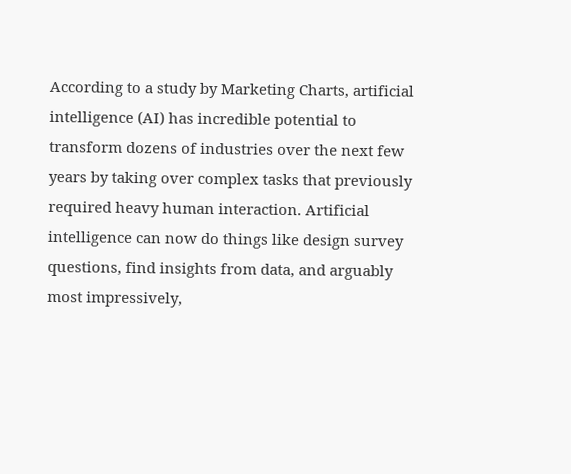According to a study by Marketing Charts, artificial intelligence (AI) has incredible potential to transform dozens of industries over the next few years by taking over complex tasks that previously required heavy human interaction. Artificial intelligence can now do things like design survey questions, find insights from data, and arguably most impressively,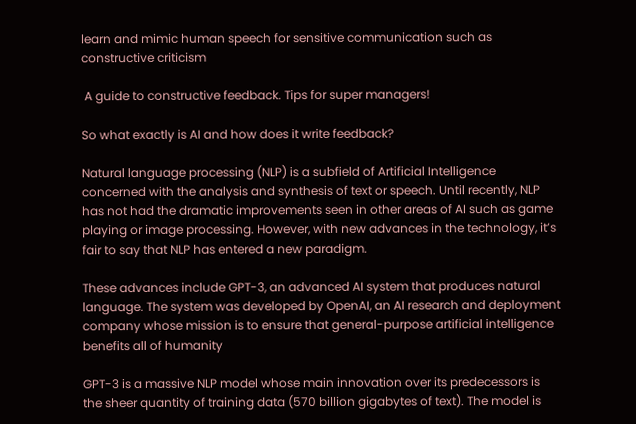learn and mimic human speech for sensitive communication such as constructive criticism

 A guide to constructive feedback. Tips for super managers!

So what exactly is AI and how does it write feedback?

Natural language processing (NLP) is a subfield of Artificial Intelligence concerned with the analysis and synthesis of text or speech. Until recently, NLP has not had the dramatic improvements seen in other areas of AI such as game playing or image processing. However, with new advances in the technology, it’s fair to say that NLP has entered a new paradigm.

These advances include GPT-3, an advanced AI system that produces natural language. The system was developed by OpenAI, an AI research and deployment company whose mission is to ensure that general-purpose artificial intelligence benefits all of humanity

GPT-3 is a massive NLP model whose main innovation over its predecessors is the sheer quantity of training data (570 billion gigabytes of text). The model is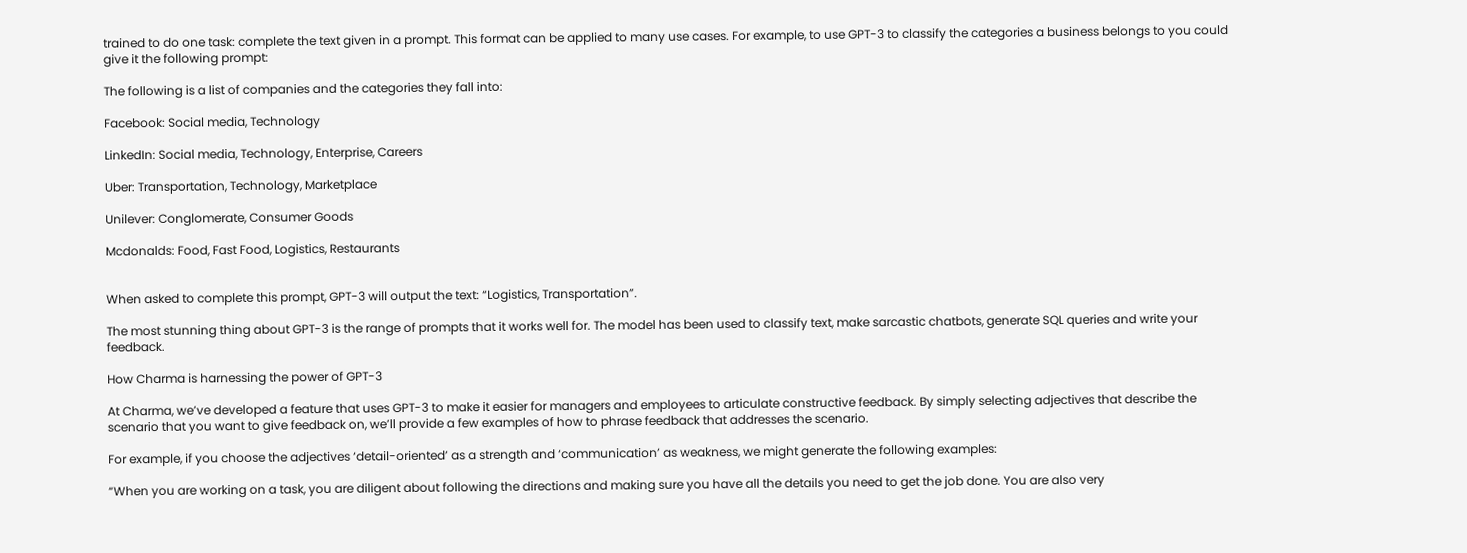trained to do one task: complete the text given in a prompt. This format can be applied to many use cases. For example, to use GPT-3 to classify the categories a business belongs to you could give it the following prompt:

The following is a list of companies and the categories they fall into:

Facebook: Social media, Technology

LinkedIn: Social media, Technology, Enterprise, Careers

Uber: Transportation, Technology, Marketplace

Unilever: Conglomerate, Consumer Goods

Mcdonalds: Food, Fast Food, Logistics, Restaurants


When asked to complete this prompt, GPT-3 will output the text: “Logistics, Transportation”.

The most stunning thing about GPT-3 is the range of prompts that it works well for. The model has been used to classify text, make sarcastic chatbots, generate SQL queries and write your feedback.

How Charma is harnessing the power of GPT-3

At Charma, we’ve developed a feature that uses GPT-3 to make it easier for managers and employees to articulate constructive feedback. By simply selecting adjectives that describe the scenario that you want to give feedback on, we’ll provide a few examples of how to phrase feedback that addresses the scenario.

For example, if you choose the adjectives ‘detail-oriented’ as a strength and ‘communication’ as weakness, we might generate the following examples:

“When you are working on a task, you are diligent about following the directions and making sure you have all the details you need to get the job done. You are also very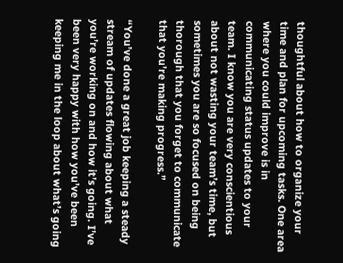thoughtful about how to organize your time and plan for upcoming tasks. One area where you could improve is in communicating status updates to your team. I know you are very conscientious about not wasting your team’s time, but sometimes you are so focused on being thorough that you forget to communicate that you’re making progress.”

“You’ve done a great job keeping a steady stream of updates flowing about what you’re working on and how it’s going. I’ve been very happy with how you’ve been keeping me in the loop about what’s going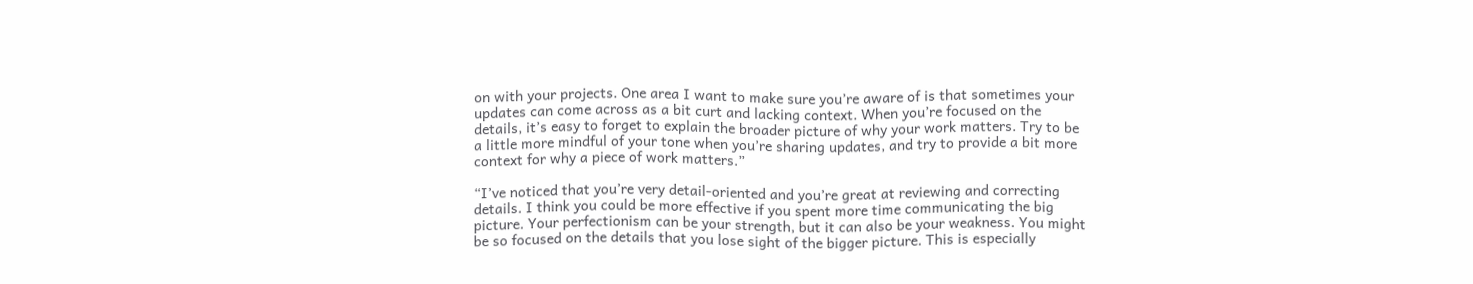on with your projects. One area I want to make sure you’re aware of is that sometimes your updates can come across as a bit curt and lacking context. When you’re focused on the details, it’s easy to forget to explain the broader picture of why your work matters. Try to be a little more mindful of your tone when you’re sharing updates, and try to provide a bit more context for why a piece of work matters.”

“I’ve noticed that you’re very detail-oriented and you’re great at reviewing and correcting details. I think you could be more effective if you spent more time communicating the big picture. Your perfectionism can be your strength, but it can also be your weakness. You might be so focused on the details that you lose sight of the bigger picture. This is especially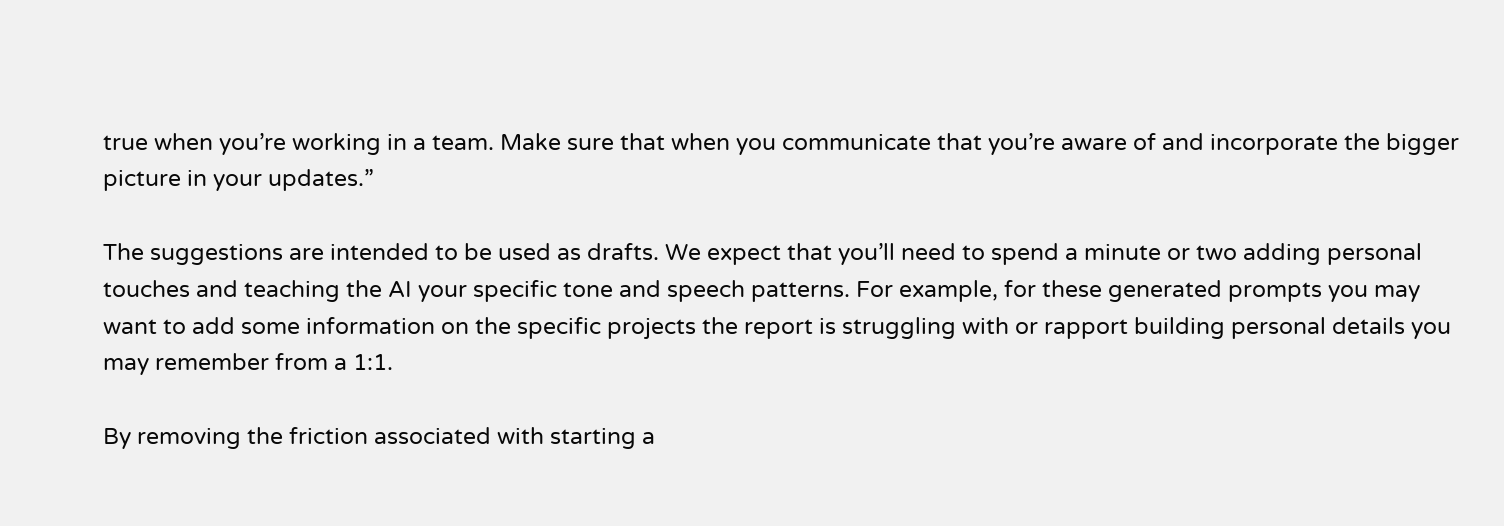true when you’re working in a team. Make sure that when you communicate that you’re aware of and incorporate the bigger picture in your updates.”

The suggestions are intended to be used as drafts. We expect that you’ll need to spend a minute or two adding personal touches and teaching the AI your specific tone and speech patterns. For example, for these generated prompts you may want to add some information on the specific projects the report is struggling with or rapport building personal details you may remember from a 1:1.

By removing the friction associated with starting a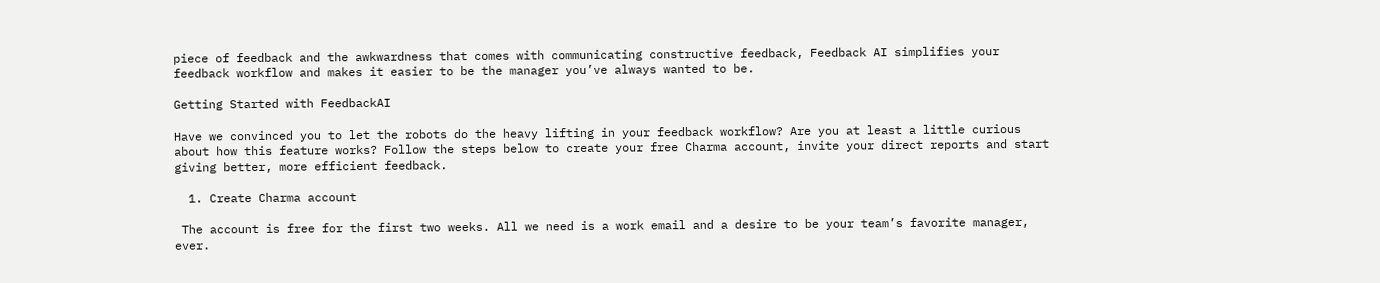piece of feedback and the awkwardness that comes with communicating constructive feedback, Feedback AI simplifies your feedback workflow and makes it easier to be the manager you’ve always wanted to be.

Getting Started with FeedbackAI

Have we convinced you to let the robots do the heavy lifting in your feedback workflow? Are you at least a little curious about how this feature works? Follow the steps below to create your free Charma account, invite your direct reports and start giving better, more efficient feedback.

  1. Create Charma account

 The account is free for the first two weeks. All we need is a work email and a desire to be your team’s favorite manager, ever.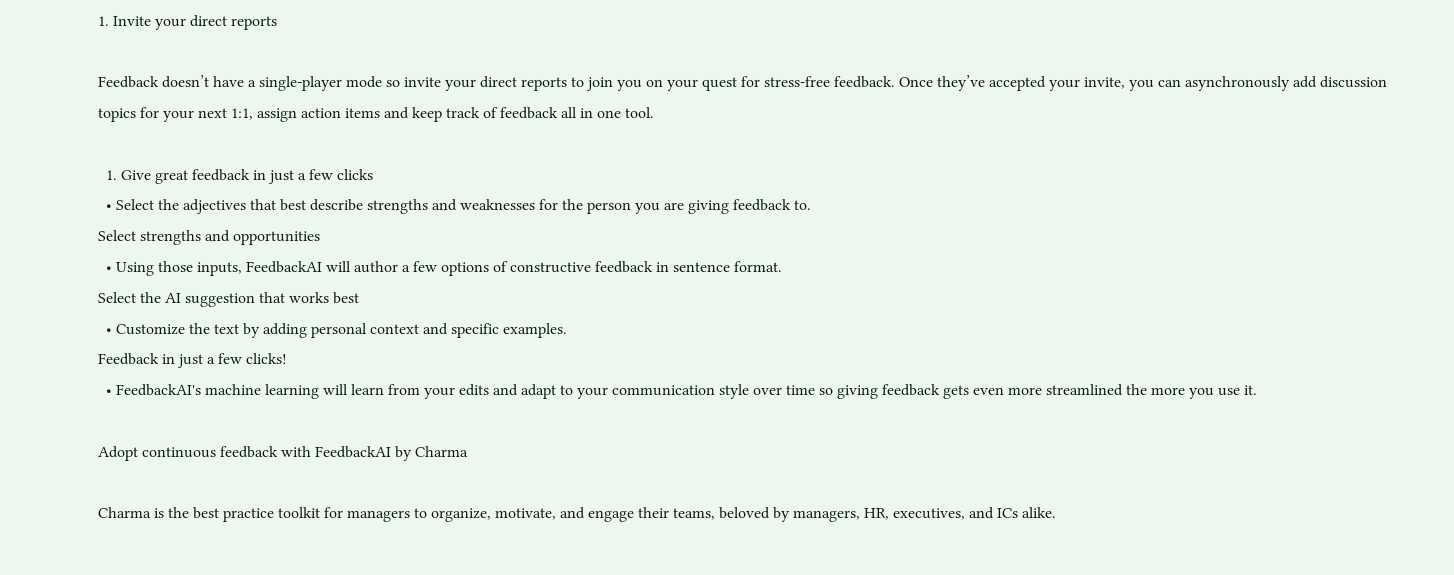1. Invite your direct reports

Feedback doesn’t have a single-player mode so invite your direct reports to join you on your quest for stress-free feedback. Once they’ve accepted your invite, you can asynchronously add discussion topics for your next 1:1, assign action items and keep track of feedback all in one tool.

  1. Give great feedback in just a few clicks
  • Select the adjectives that best describe strengths and weaknesses for the person you are giving feedback to.
Select strengths and opportunities
  • Using those inputs, FeedbackAI will author a few options of constructive feedback in sentence format.
Select the AI suggestion that works best
  • Customize the text by adding personal context and specific examples.
Feedback in just a few clicks!
  • FeedbackAI's machine learning will learn from your edits and adapt to your communication style over time so giving feedback gets even more streamlined the more you use it.

Adopt continuous feedback with FeedbackAI by Charma

Charma is the best practice toolkit for managers to organize, motivate, and engage their teams, beloved by managers, HR, executives, and ICs alike.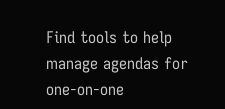Find tools to help manage agendas for one-on-one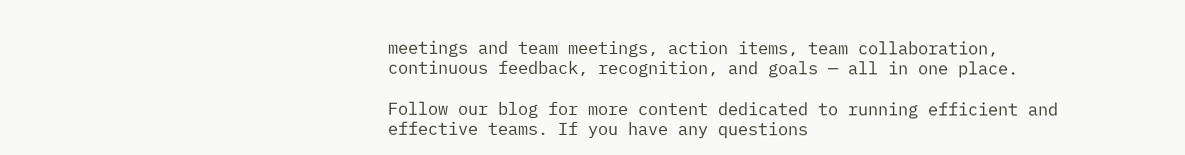meetings and team meetings, action items, team collaboration, continuous feedback, recognition, and goals — all in one place.

Follow our blog for more content dedicated to running efficient and effective teams. If you have any questions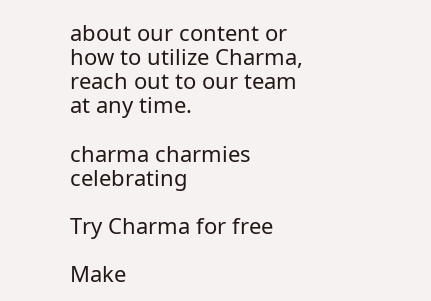about our content or how to utilize Charma, reach out to our team at any time.

charma charmies celebrating

Try Charma for free

Make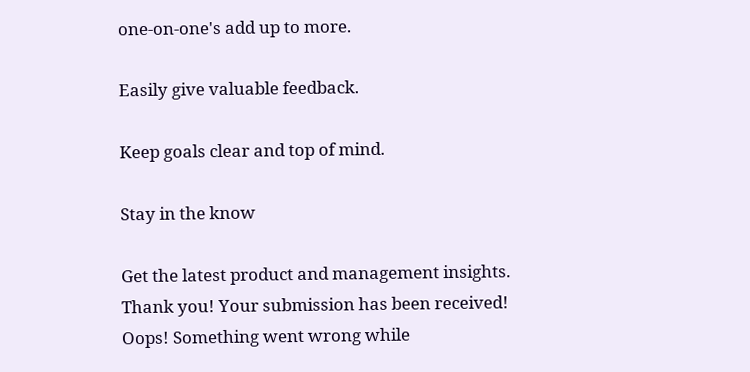one-on-one's add up to more.

Easily give valuable feedback.

Keep goals clear and top of mind.

Stay in the know

Get the latest product and management insights.
Thank you! Your submission has been received!
Oops! Something went wrong while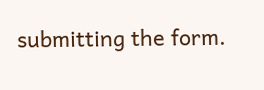submitting the form.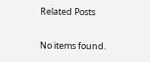Related Posts

No items found.